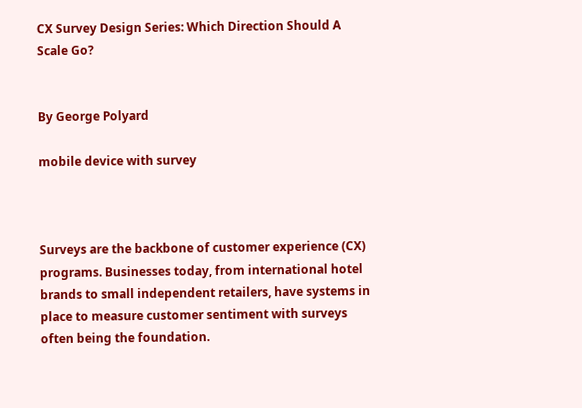CX Survey Design Series: Which Direction Should A Scale Go?


By George Polyard

mobile device with survey



Surveys are the backbone of customer experience (CX) programs. Businesses today, from international hotel brands to small independent retailers, have systems in place to measure customer sentiment with surveys often being the foundation.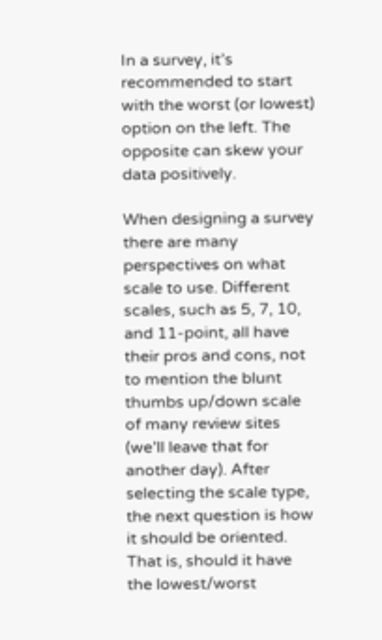In a survey, it’s recommended to start with the worst (or lowest) option on the left. The opposite can skew your data positively.

When designing a survey there are many perspectives on what scale to use. Different scales, such as 5, 7, 10, and 11-point, all have their pros and cons, not to mention the blunt thumbs up/down scale of many review sites (we’ll leave that for another day). After selecting the scale type, the next question is how it should be oriented. That is, should it have the lowest/worst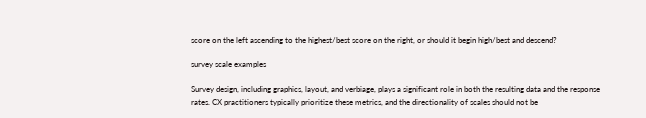score on the left ascending to the highest/best score on the right, or should it begin high/best and descend?

survey scale examples

Survey design, including graphics, layout, and verbiage, plays a significant role in both the resulting data and the response rates. CX practitioners typically prioritize these metrics, and the directionality of scales should not be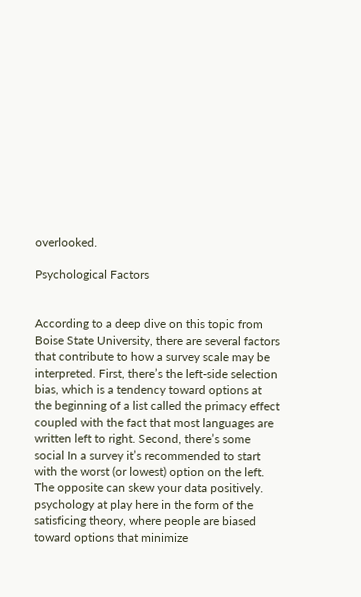overlooked.

Psychological Factors


According to a deep dive on this topic from Boise State University, there are several factors that contribute to how a survey scale may be interpreted. First, there’s the left-side selection bias, which is a tendency toward options at the beginning of a list called the primacy effect coupled with the fact that most languages are written left to right. Second, there’s some social In a survey it’s recommended to start with the worst (or lowest) option on the left. The opposite can skew your data positively. psychology at play here in the form of the satisficing theory, where people are biased toward options that minimize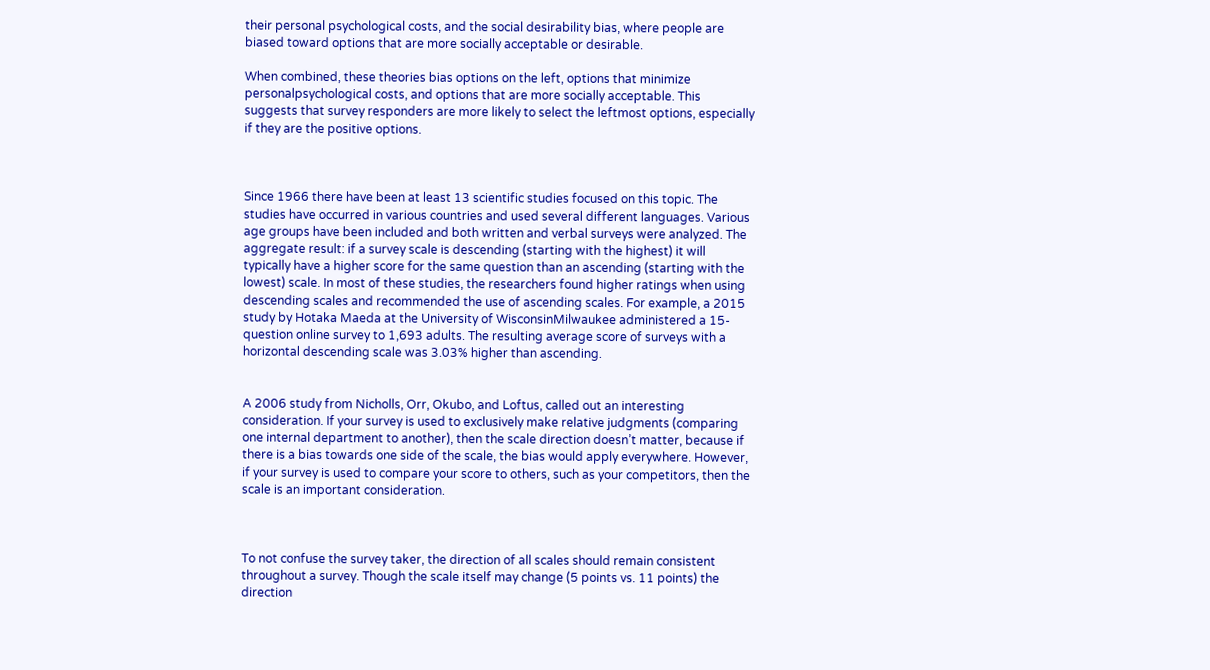their personal psychological costs, and the social desirability bias, where people are biased toward options that are more socially acceptable or desirable.

When combined, these theories bias options on the left, options that minimize personalpsychological costs, and options that are more socially acceptable. This suggests that survey responders are more likely to select the leftmost options, especially if they are the positive options.



Since 1966 there have been at least 13 scientific studies focused on this topic. The studies have occurred in various countries and used several different languages. Various age groups have been included and both written and verbal surveys were analyzed. The aggregate result: if a survey scale is descending (starting with the highest) it will typically have a higher score for the same question than an ascending (starting with the lowest) scale. In most of these studies, the researchers found higher ratings when using descending scales and recommended the use of ascending scales. For example, a 2015 study by Hotaka Maeda at the University of WisconsinMilwaukee administered a 15-question online survey to 1,693 adults. The resulting average score of surveys with a horizontal descending scale was 3.03% higher than ascending.


A 2006 study from Nicholls, Orr, Okubo, and Loftus, called out an interesting consideration. If your survey is used to exclusively make relative judgments (comparing one internal department to another), then the scale direction doesn’t matter, because if there is a bias towards one side of the scale, the bias would apply everywhere. However, if your survey is used to compare your score to others, such as your competitors, then the scale is an important consideration.



To not confuse the survey taker, the direction of all scales should remain consistent throughout a survey. Though the scale itself may change (5 points vs. 11 points) the direction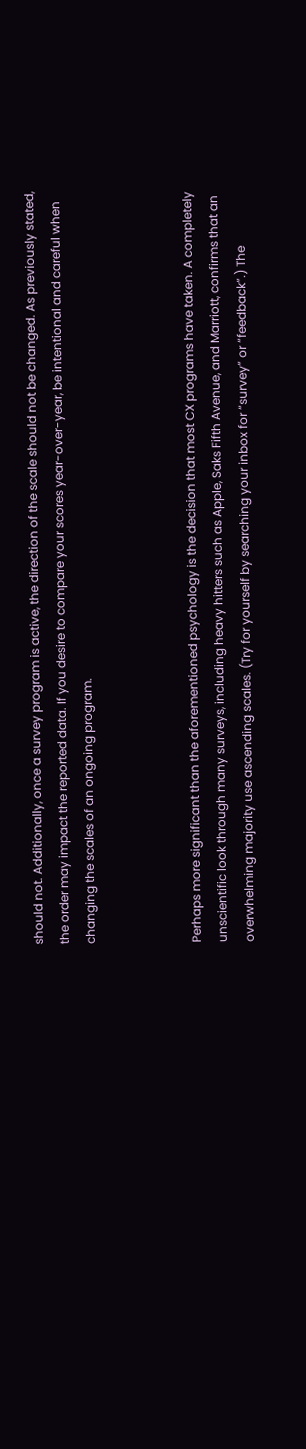should not. Additionally, once a survey program is active, the direction of the scale should not be changed. As previously stated, the order may impact the reported data. If you desire to compare your scores year-over-year, be intentional and careful when changing the scales of an ongoing program.



Perhaps more significant than the aforementioned psychology is the decision that most CX programs have taken. A completely unscientific look through many surveys, including heavy hitters such as Apple, Saks Fifth Avenue, and Marriott, confirms that an overwhelming majority use ascending scales. (Try for yourself by searching your inbox for “survey” or “feedback”.) The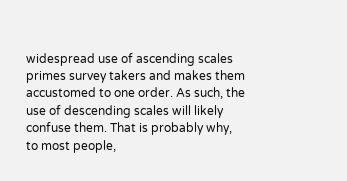widespread use of ascending scales primes survey takers and makes them accustomed to one order. As such, the use of descending scales will likely confuse them. That is probably why, to most people,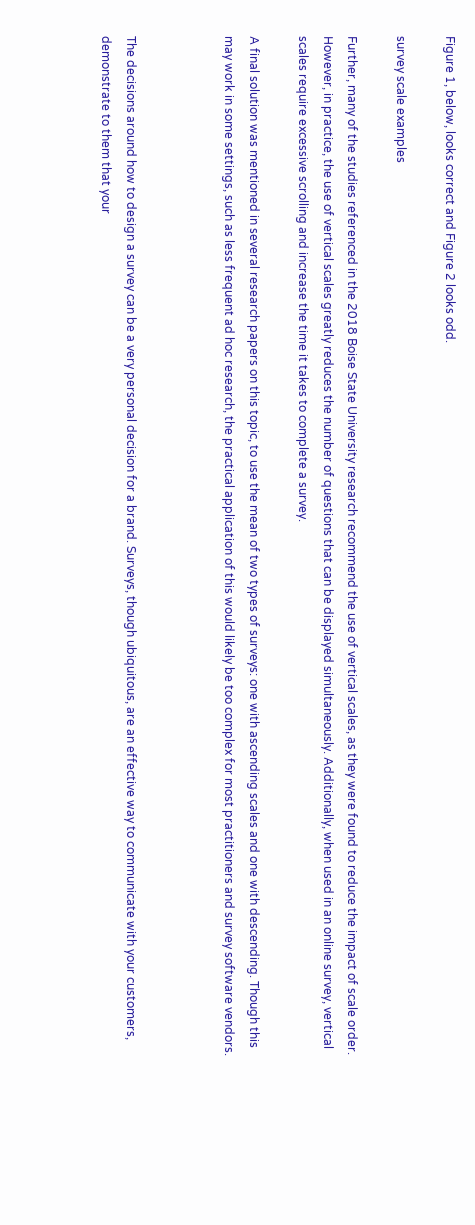Figure 1, below, looks correct and Figure 2 looks odd.

survey scale examples

Further, many of the studies referenced in the 2018 Boise State University research recommend the use of vertical scales, as they were found to reduce the impact of scale order. However, in practice, the use of vertical scales greatly reduces the number of questions that can be displayed simultaneously. Additionally, when used in an online survey, vertical scales require excessive scrolling and increase the time it takes to complete a survey.

A final solution was mentioned in several research papers on this topic, to use the mean of two types of surveys: one with ascending scales and one with descending. Though this may work in some settings, such as less frequent ad hoc research, the practical application of this would likely be too complex for most practitioners and survey software vendors.



The decisions around how to design a survey can be a very personal decision for a brand. Surveys, though ubiquitous, are an effective way to communicate with your customers, demonstrate to them that your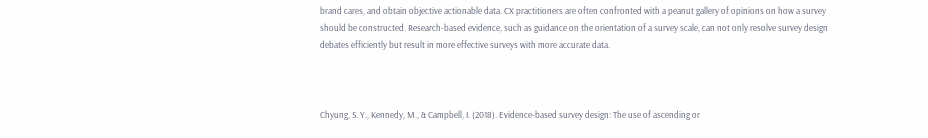brand cares, and obtain objective actionable data. CX practitioners are often confronted with a peanut gallery of opinions on how a survey should be constructed. Research-based evidence, such as guidance on the orientation of a survey scale, can not only resolve survey design debates efficiently but result in more effective surveys with more accurate data.



Chyung, S. Y., Kennedy, M., & Campbell, I. (2018). Evidence-based survey design: The use of ascending or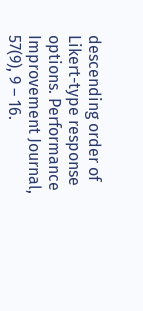descending order of Likert-type response options. Performance Improvement Journal, 57(9), 9 – 16.